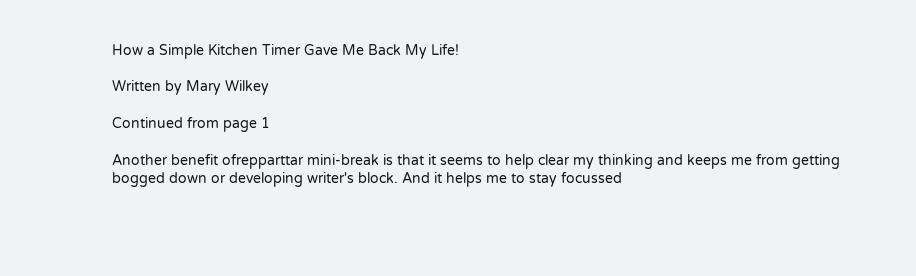How a Simple Kitchen Timer Gave Me Back My Life!

Written by Mary Wilkey

Continued from page 1

Another benefit ofrepparttar mini-break is that it seems to help clear my thinking and keeps me from getting bogged down or developing writer's block. And it helps me to stay focussed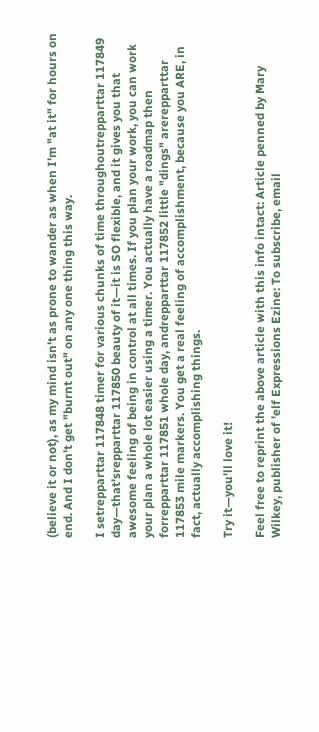(believe it or not), as my mind isn't as prone to wander as when I'm "at it" for hours on end. And I don't get "burnt out" on any one thing this way.

I setrepparttar 117848 timer for various chunks of time throughoutrepparttar 117849 day—that'srepparttar 117850 beauty of it—it is SO flexible, and it gives you that awesome feeling of being in control at all times. If you plan your work, you can work your plan a whole lot easier using a timer. You actually have a roadmap then forrepparttar 117851 whole day, andrepparttar 117852 little "dings" arerepparttar 117853 mile markers. You get a real feeling of accomplishment, because you ARE, in fact, actually accomplishing things.

Try it—you'll love it!

Feel free to reprint the above article with this info intact: Article penned by Mary Wilkey, publisher of 'elf Expressions Ezine: To subscribe, email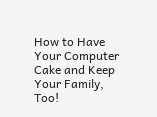How to Have Your Computer Cake and Keep Your Family, Too!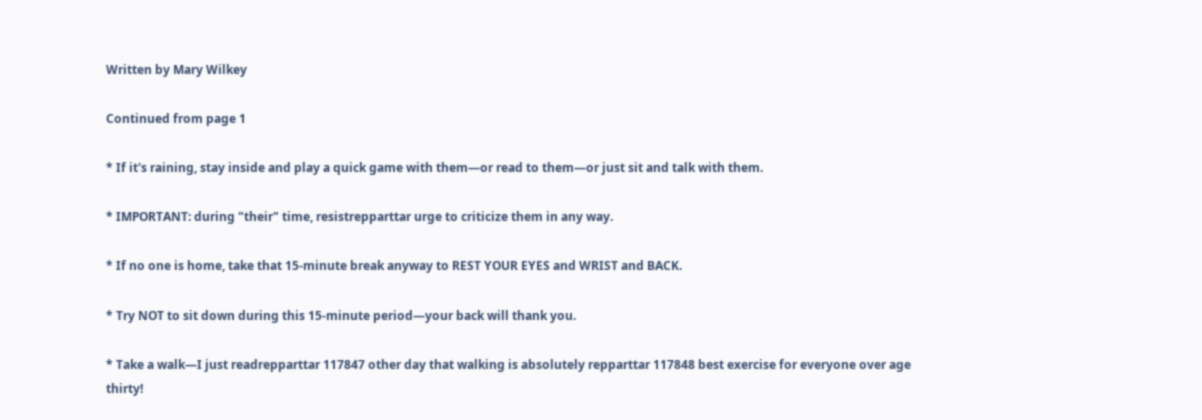Written by Mary Wilkey

Continued from page 1

* If it's raining, stay inside and play a quick game with them—or read to them—or just sit and talk with them.

* IMPORTANT: during "their" time, resistrepparttar urge to criticize them in any way.

* If no one is home, take that 15-minute break anyway to REST YOUR EYES and WRIST and BACK.

* Try NOT to sit down during this 15-minute period—your back will thank you.

* Take a walk—I just readrepparttar 117847 other day that walking is absolutely repparttar 117848 best exercise for everyone over age thirty!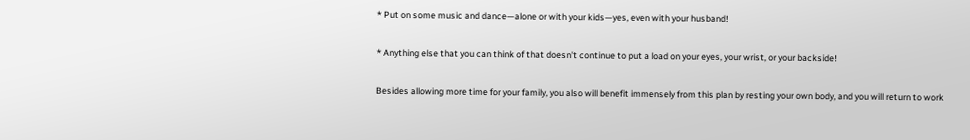* Put on some music and dance—alone or with your kids—yes, even with your husband!

* Anything else that you can think of that doesn't continue to put a load on your eyes, your wrist, or your backside!

Besides allowing more time for your family, you also will benefit immensely from this plan by resting your own body, and you will return to work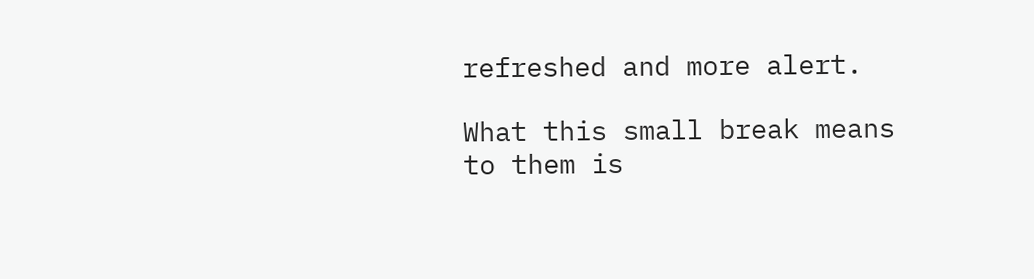refreshed and more alert.

What this small break means to them is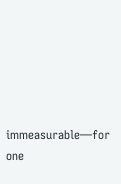immeasurable—for one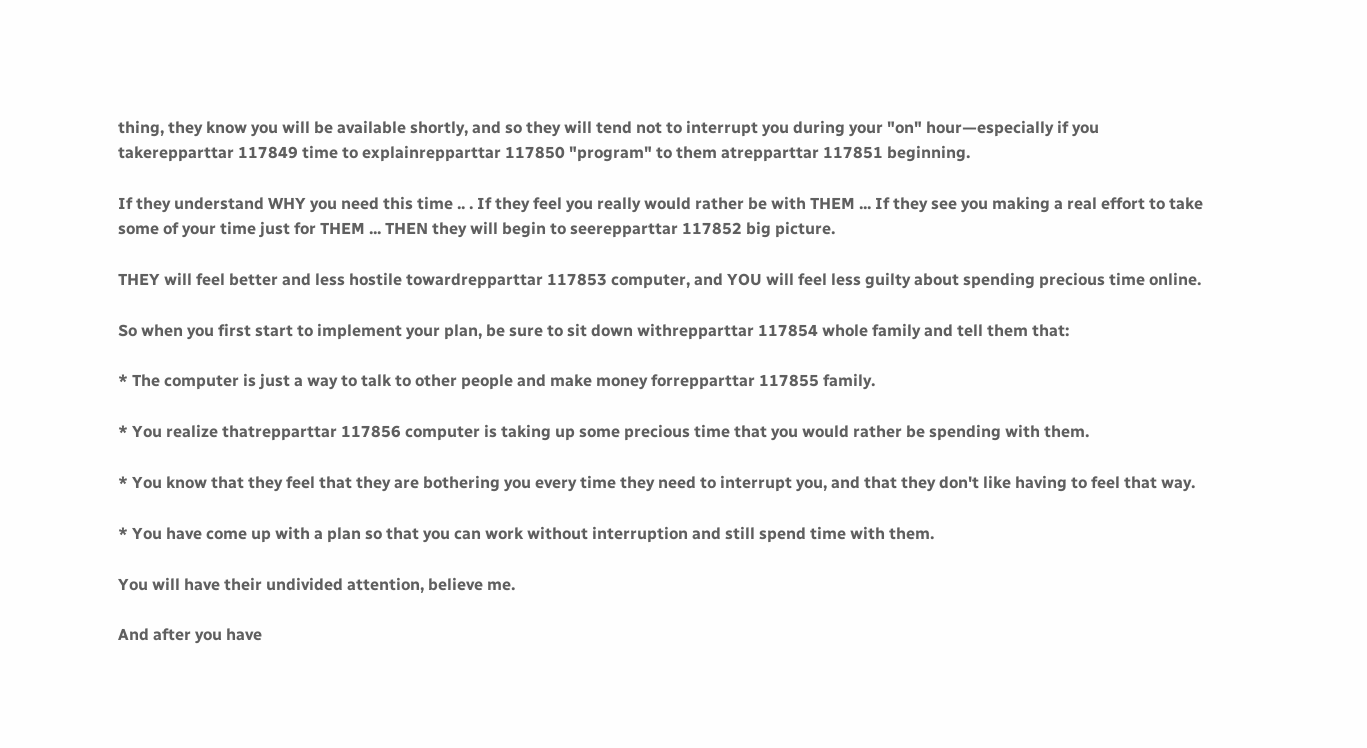thing, they know you will be available shortly, and so they will tend not to interrupt you during your "on" hour—especially if you takerepparttar 117849 time to explainrepparttar 117850 "program" to them atrepparttar 117851 beginning.

If they understand WHY you need this time .. . If they feel you really would rather be with THEM ... If they see you making a real effort to take some of your time just for THEM ... THEN they will begin to seerepparttar 117852 big picture.

THEY will feel better and less hostile towardrepparttar 117853 computer, and YOU will feel less guilty about spending precious time online.

So when you first start to implement your plan, be sure to sit down withrepparttar 117854 whole family and tell them that:

* The computer is just a way to talk to other people and make money forrepparttar 117855 family.

* You realize thatrepparttar 117856 computer is taking up some precious time that you would rather be spending with them.

* You know that they feel that they are bothering you every time they need to interrupt you, and that they don't like having to feel that way.

* You have come up with a plan so that you can work without interruption and still spend time with them.

You will have their undivided attention, believe me.

And after you have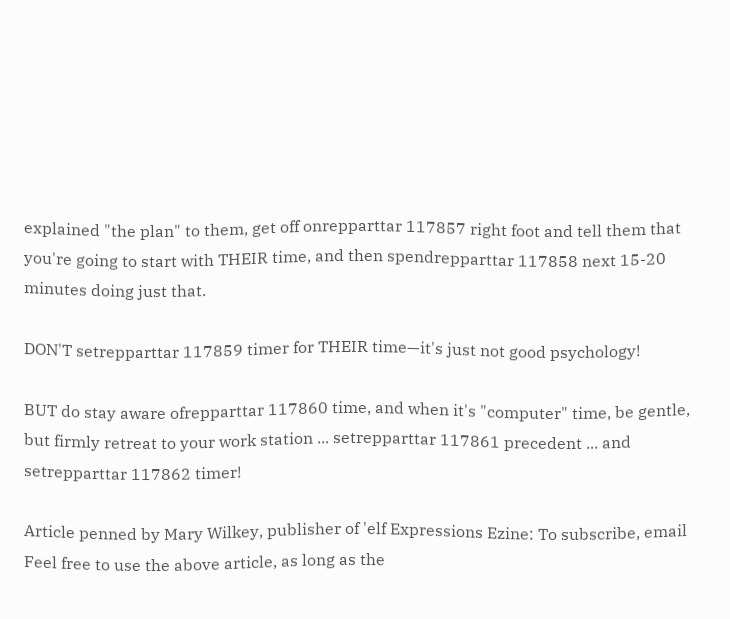explained "the plan" to them, get off onrepparttar 117857 right foot and tell them that you're going to start with THEIR time, and then spendrepparttar 117858 next 15-20 minutes doing just that.

DON'T setrepparttar 117859 timer for THEIR time—it's just not good psychology!

BUT do stay aware ofrepparttar 117860 time, and when it's "computer" time, be gentle, but firmly retreat to your work station ... setrepparttar 117861 precedent ... and setrepparttar 117862 timer!

Article penned by Mary Wilkey, publisher of 'elf Expressions Ezine: To subscribe, email Feel free to use the above article, as long as the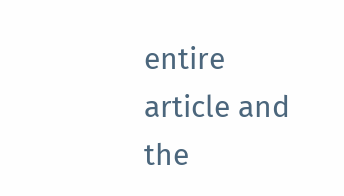entire article and the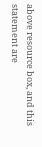above resource box, and this statement are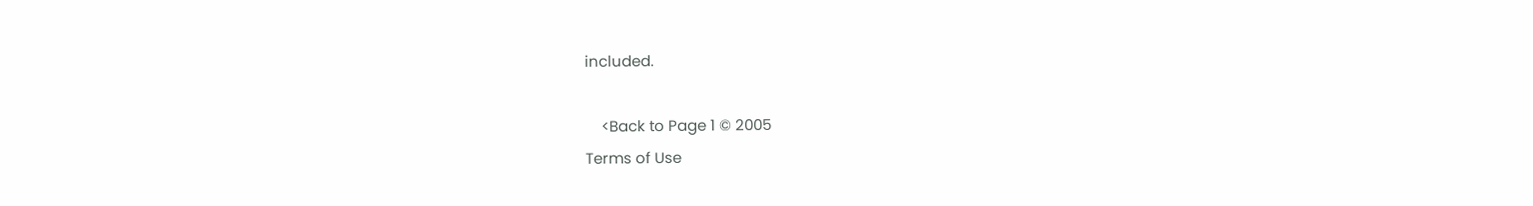included.

    <Back to Page 1 © 2005
Terms of Use